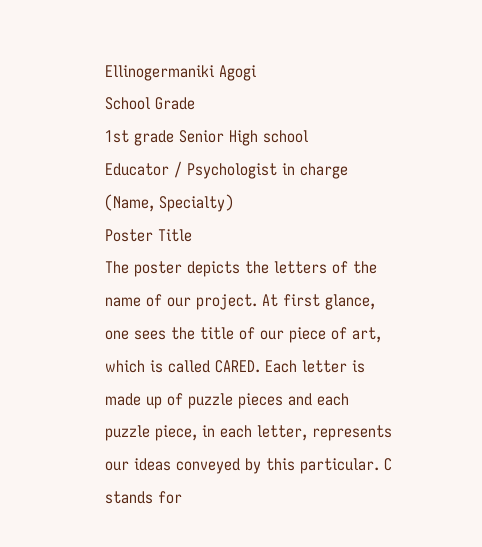Ellinogermaniki Agogi
School Grade
1st grade Senior High school
Educator / Psychologist in charge (Name, Specialty)
Poster Title
The poster depicts the letters of the name of our project. At first glance, one sees the title of our piece of art, which is called CARED. Each letter is made up of puzzle pieces and each puzzle piece, in each letter, represents our ideas conveyed by this particular. C stands for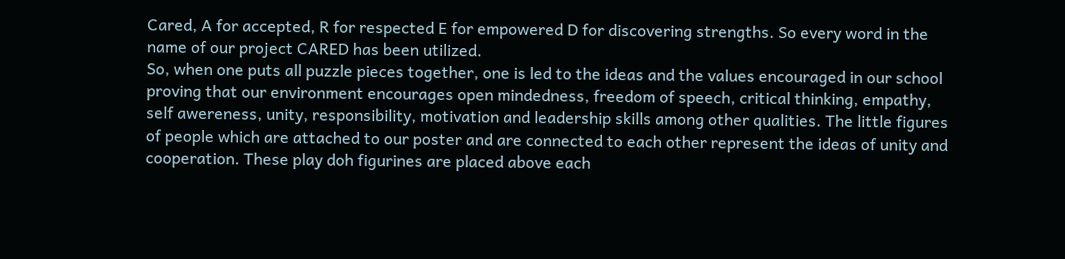Cared, A for accepted, R for respected E for empowered D for discovering strengths. So every word in the name of our project CARED has been utilized.
So, when one puts all puzzle pieces together, one is led to the ideas and the values encouraged in our school proving that our environment encourages open mindedness, freedom of speech, critical thinking, empathy, self awereness, unity, responsibility, motivation and leadership skills among other qualities. The little figures of people which are attached to our poster and are connected to each other represent the ideas of unity and cooperation. These play doh figurines are placed above each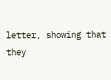letter, showing that they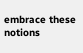embrace these notions